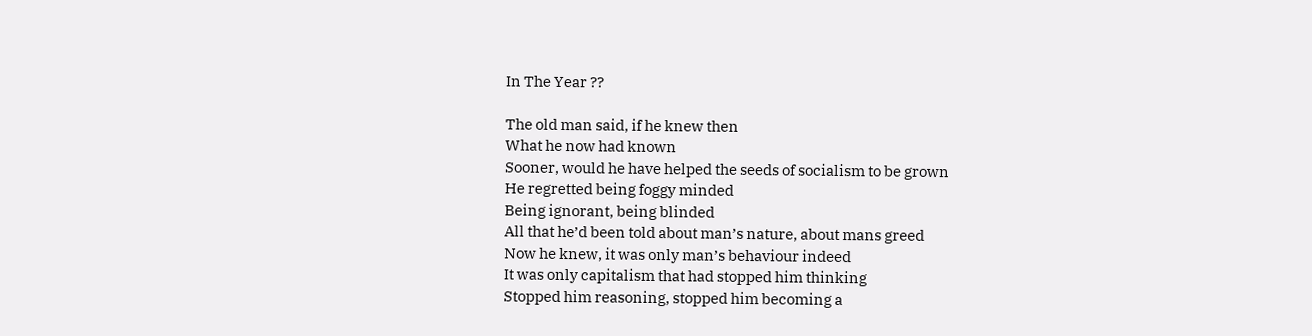In The Year ??

The old man said, if he knew then
What he now had known
Sooner, would he have helped the seeds of socialism to be grown
He regretted being foggy minded
Being ignorant, being blinded
All that he’d been told about man’s nature, about mans greed
Now he knew, it was only man’s behaviour indeed
It was only capitalism that had stopped him thinking
Stopped him reasoning, stopped him becoming a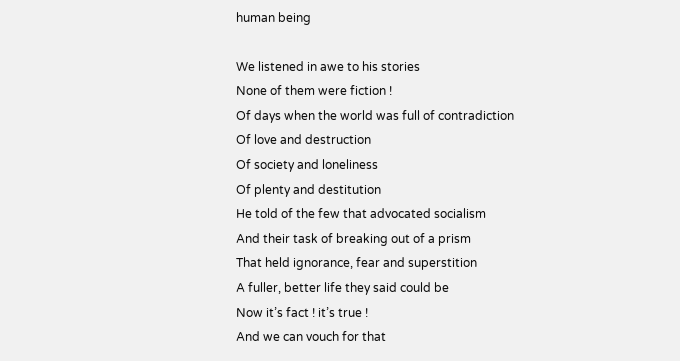human being

We listened in awe to his stories
None of them were fiction !
Of days when the world was full of contradiction
Of love and destruction
Of society and loneliness
Of plenty and destitution
He told of the few that advocated socialism
And their task of breaking out of a prism
That held ignorance, fear and superstition
A fuller, better life they said could be
Now it’s fact ! it’s true !
And we can vouch for that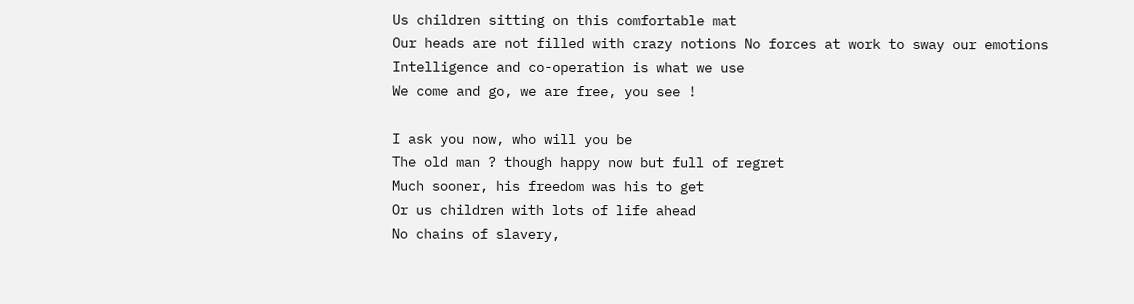Us children sitting on this comfortable mat
Our heads are not filled with crazy notions No forces at work to sway our emotions
Intelligence and co-operation is what we use
We come and go, we are free, you see !

I ask you now, who will you be
The old man ? though happy now but full of regret
Much sooner, his freedom was his to get
Or us children with lots of life ahead
No chains of slavery,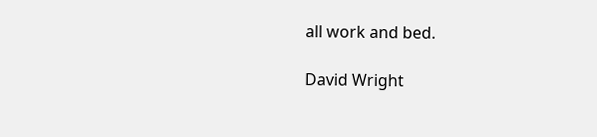all work and bed.

David Wright